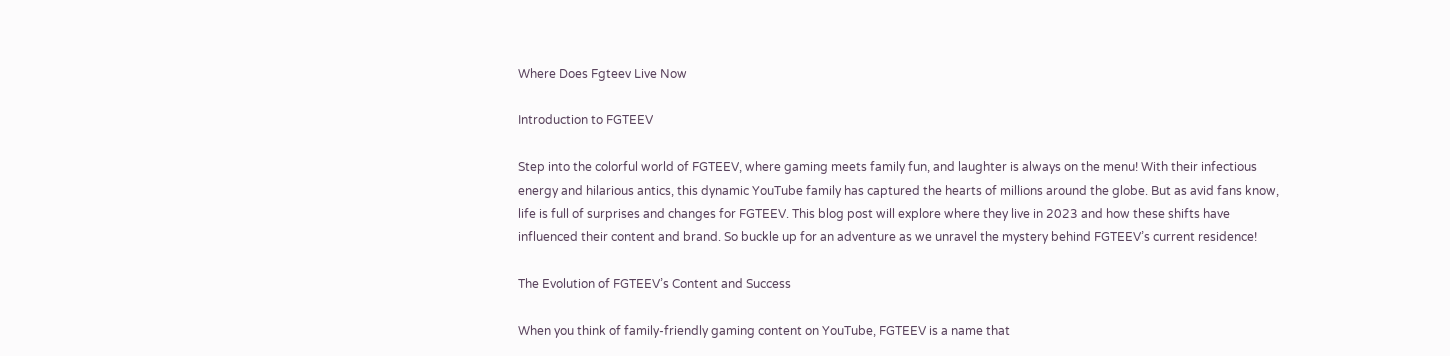Where Does Fgteev Live Now

Introduction to FGTEEV

Step into the colorful world of FGTEEV, where gaming meets family fun, and laughter is always on the menu! With their infectious energy and hilarious antics, this dynamic YouTube family has captured the hearts of millions around the globe. But as avid fans know, life is full of surprises and changes for FGTEEV. This blog post will explore where they live in 2023 and how these shifts have influenced their content and brand. So buckle up for an adventure as we unravel the mystery behind FGTEEV’s current residence!

The Evolution of FGTEEV’s Content and Success

When you think of family-friendly gaming content on YouTube, FGTEEV is a name that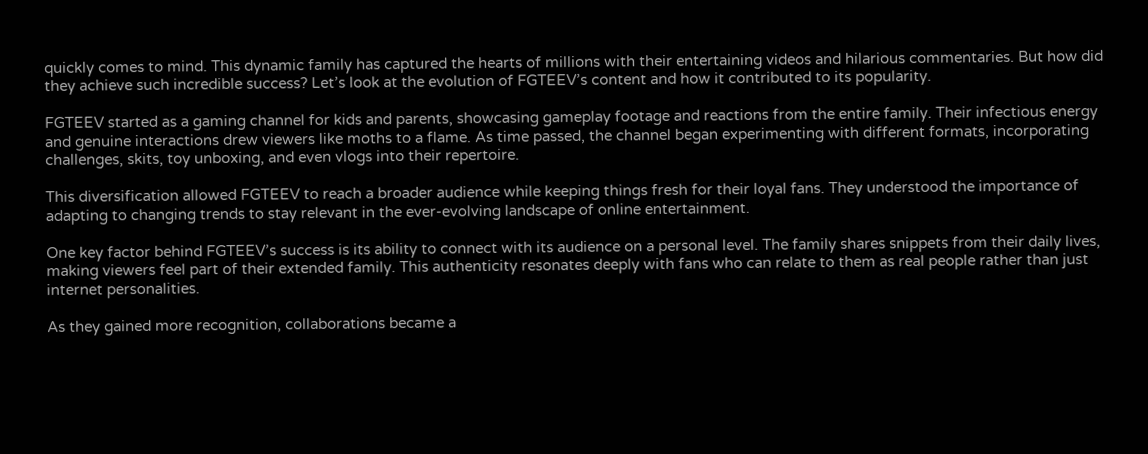quickly comes to mind. This dynamic family has captured the hearts of millions with their entertaining videos and hilarious commentaries. But how did they achieve such incredible success? Let’s look at the evolution of FGTEEV’s content and how it contributed to its popularity.

FGTEEV started as a gaming channel for kids and parents, showcasing gameplay footage and reactions from the entire family. Their infectious energy and genuine interactions drew viewers like moths to a flame. As time passed, the channel began experimenting with different formats, incorporating challenges, skits, toy unboxing, and even vlogs into their repertoire.

This diversification allowed FGTEEV to reach a broader audience while keeping things fresh for their loyal fans. They understood the importance of adapting to changing trends to stay relevant in the ever-evolving landscape of online entertainment.

One key factor behind FGTEEV’s success is its ability to connect with its audience on a personal level. The family shares snippets from their daily lives, making viewers feel part of their extended family. This authenticity resonates deeply with fans who can relate to them as real people rather than just internet personalities.

As they gained more recognition, collaborations became a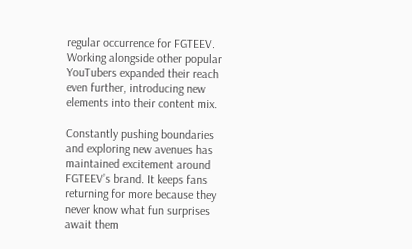regular occurrence for FGTEEV. Working alongside other popular YouTubers expanded their reach even further, introducing new elements into their content mix.

Constantly pushing boundaries and exploring new avenues has maintained excitement around FGTEEV’s brand. It keeps fans returning for more because they never know what fun surprises await them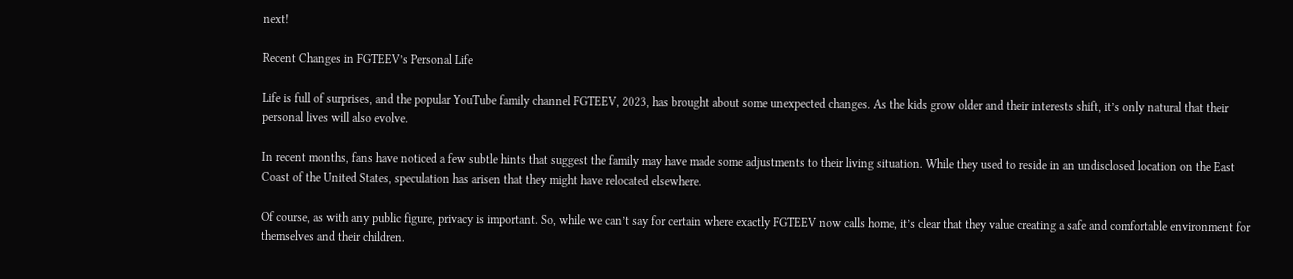next!

Recent Changes in FGTEEV’s Personal Life

Life is full of surprises, and the popular YouTube family channel FGTEEV, 2023, has brought about some unexpected changes. As the kids grow older and their interests shift, it’s only natural that their personal lives will also evolve.

In recent months, fans have noticed a few subtle hints that suggest the family may have made some adjustments to their living situation. While they used to reside in an undisclosed location on the East Coast of the United States, speculation has arisen that they might have relocated elsewhere.

Of course, as with any public figure, privacy is important. So, while we can’t say for certain where exactly FGTEEV now calls home, it’s clear that they value creating a safe and comfortable environment for themselves and their children.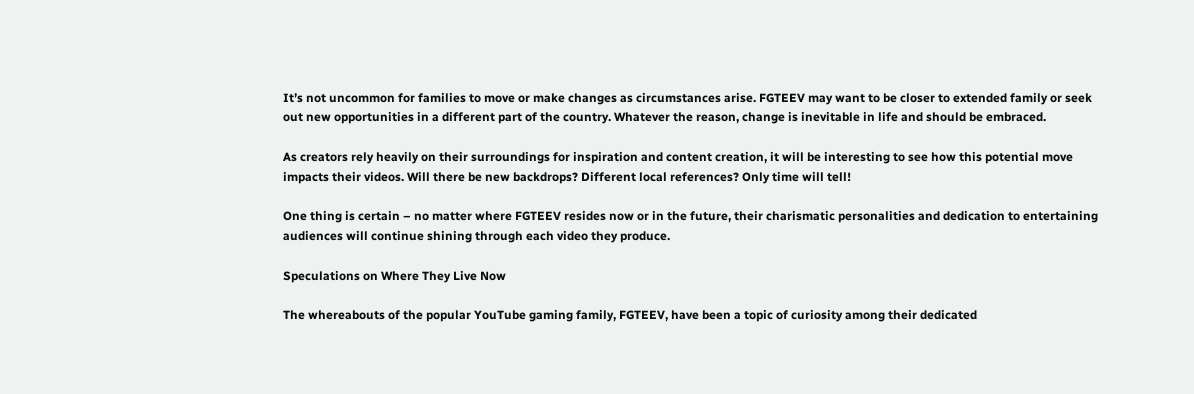It’s not uncommon for families to move or make changes as circumstances arise. FGTEEV may want to be closer to extended family or seek out new opportunities in a different part of the country. Whatever the reason, change is inevitable in life and should be embraced.

As creators rely heavily on their surroundings for inspiration and content creation, it will be interesting to see how this potential move impacts their videos. Will there be new backdrops? Different local references? Only time will tell!

One thing is certain – no matter where FGTEEV resides now or in the future, their charismatic personalities and dedication to entertaining audiences will continue shining through each video they produce.

Speculations on Where They Live Now

The whereabouts of the popular YouTube gaming family, FGTEEV, have been a topic of curiosity among their dedicated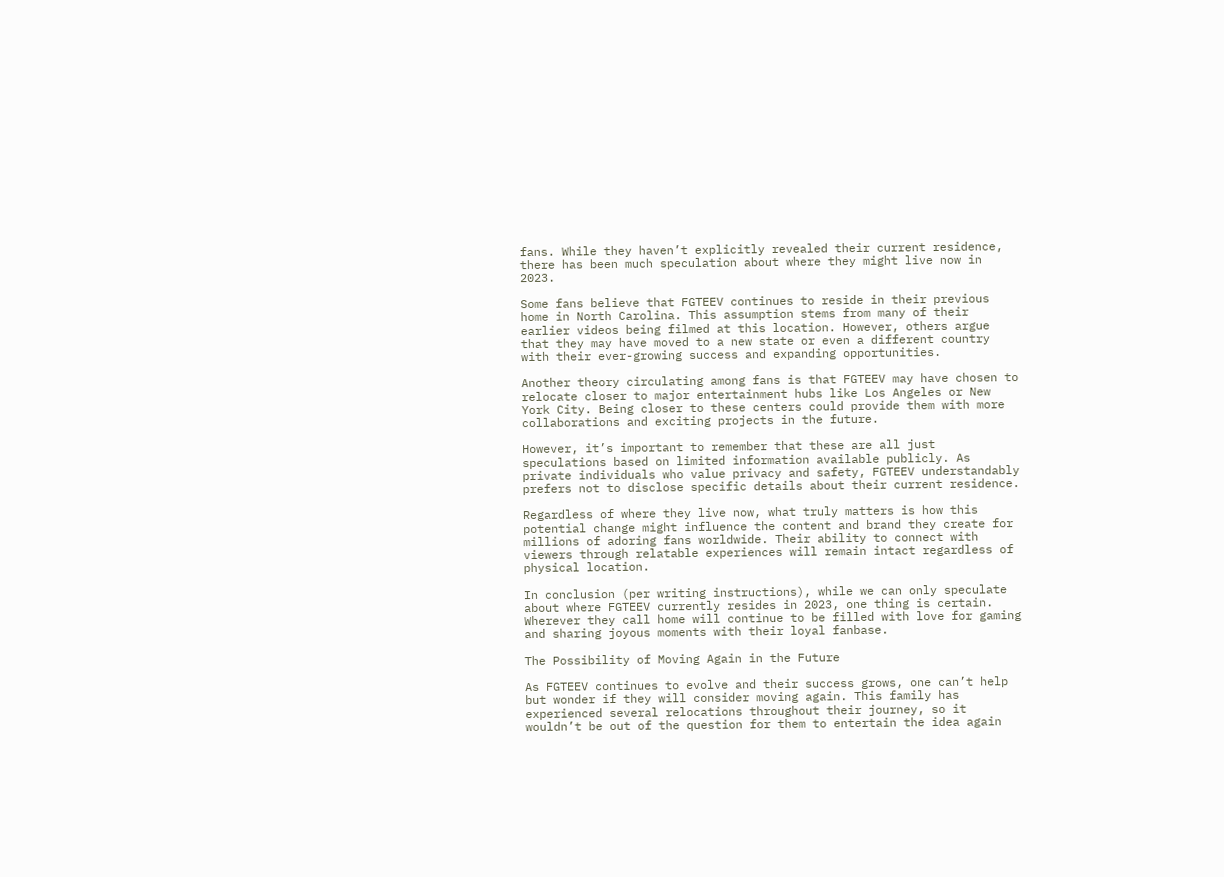fans. While they haven’t explicitly revealed their current residence, there has been much speculation about where they might live now in 2023.

Some fans believe that FGTEEV continues to reside in their previous home in North Carolina. This assumption stems from many of their earlier videos being filmed at this location. However, others argue that they may have moved to a new state or even a different country with their ever-growing success and expanding opportunities.

Another theory circulating among fans is that FGTEEV may have chosen to relocate closer to major entertainment hubs like Los Angeles or New York City. Being closer to these centers could provide them with more collaborations and exciting projects in the future.

However, it’s important to remember that these are all just speculations based on limited information available publicly. As private individuals who value privacy and safety, FGTEEV understandably prefers not to disclose specific details about their current residence.

Regardless of where they live now, what truly matters is how this potential change might influence the content and brand they create for millions of adoring fans worldwide. Their ability to connect with viewers through relatable experiences will remain intact regardless of physical location.

In conclusion (per writing instructions), while we can only speculate about where FGTEEV currently resides in 2023, one thing is certain. Wherever they call home will continue to be filled with love for gaming and sharing joyous moments with their loyal fanbase.

The Possibility of Moving Again in the Future

As FGTEEV continues to evolve and their success grows, one can’t help but wonder if they will consider moving again. This family has experienced several relocations throughout their journey, so it wouldn’t be out of the question for them to entertain the idea again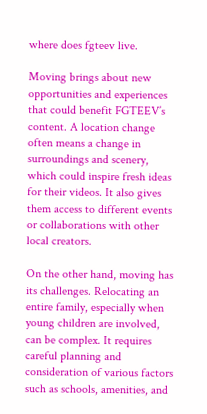where does fgteev live.

Moving brings about new opportunities and experiences that could benefit FGTEEV’s content. A location change often means a change in surroundings and scenery, which could inspire fresh ideas for their videos. It also gives them access to different events or collaborations with other local creators.

On the other hand, moving has its challenges. Relocating an entire family, especially when young children are involved, can be complex. It requires careful planning and consideration of various factors such as schools, amenities, and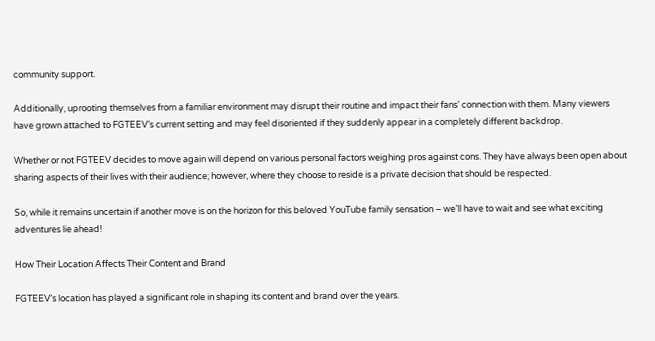community support.

Additionally, uprooting themselves from a familiar environment may disrupt their routine and impact their fans’ connection with them. Many viewers have grown attached to FGTEEV’s current setting and may feel disoriented if they suddenly appear in a completely different backdrop.

Whether or not FGTEEV decides to move again will depend on various personal factors weighing pros against cons. They have always been open about sharing aspects of their lives with their audience; however, where they choose to reside is a private decision that should be respected.

So, while it remains uncertain if another move is on the horizon for this beloved YouTube family sensation – we’ll have to wait and see what exciting adventures lie ahead!

How Their Location Affects Their Content and Brand

FGTEEV’s location has played a significant role in shaping its content and brand over the years.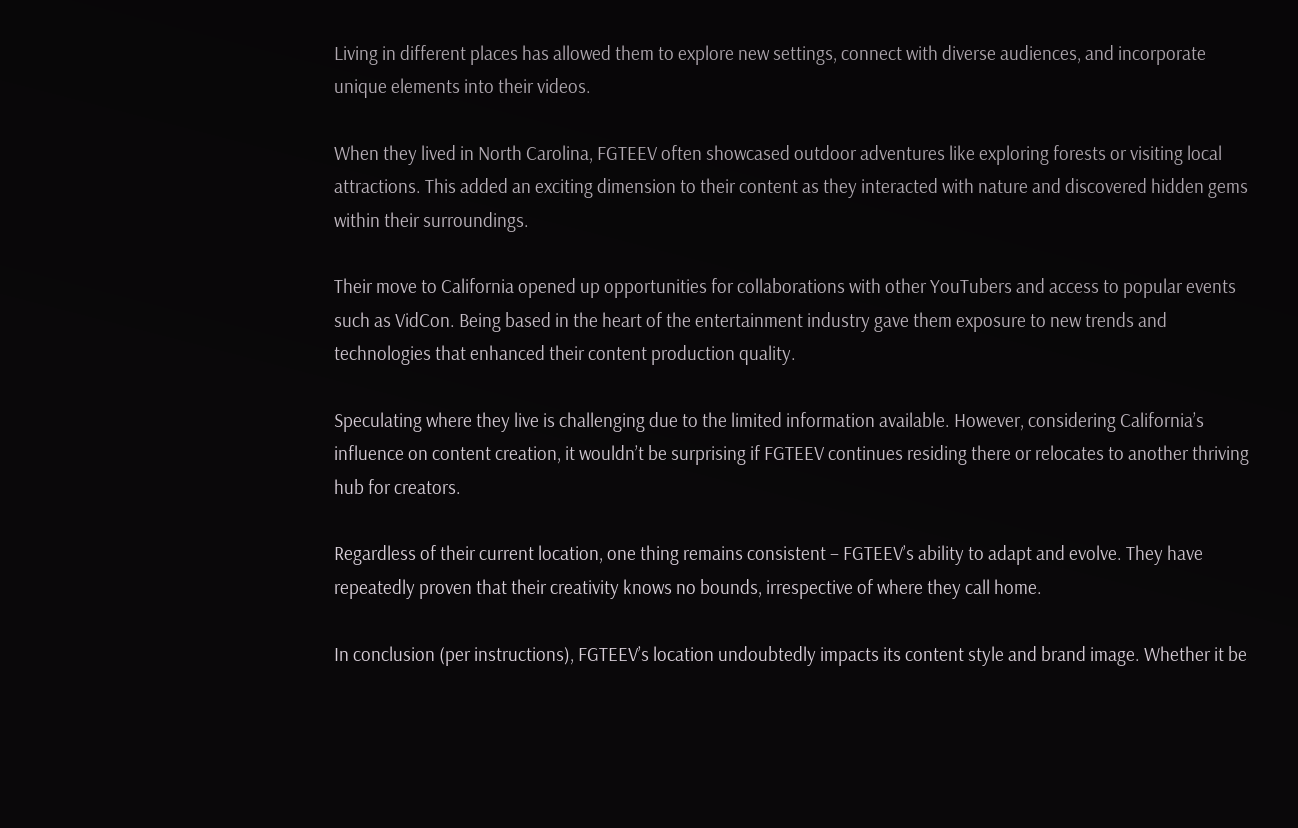Living in different places has allowed them to explore new settings, connect with diverse audiences, and incorporate unique elements into their videos.

When they lived in North Carolina, FGTEEV often showcased outdoor adventures like exploring forests or visiting local attractions. This added an exciting dimension to their content as they interacted with nature and discovered hidden gems within their surroundings.

Their move to California opened up opportunities for collaborations with other YouTubers and access to popular events such as VidCon. Being based in the heart of the entertainment industry gave them exposure to new trends and technologies that enhanced their content production quality.

Speculating where they live is challenging due to the limited information available. However, considering California’s influence on content creation, it wouldn’t be surprising if FGTEEV continues residing there or relocates to another thriving hub for creators.

Regardless of their current location, one thing remains consistent – FGTEEV’s ability to adapt and evolve. They have repeatedly proven that their creativity knows no bounds, irrespective of where they call home.

In conclusion (per instructions), FGTEEV’s location undoubtedly impacts its content style and brand image. Whether it be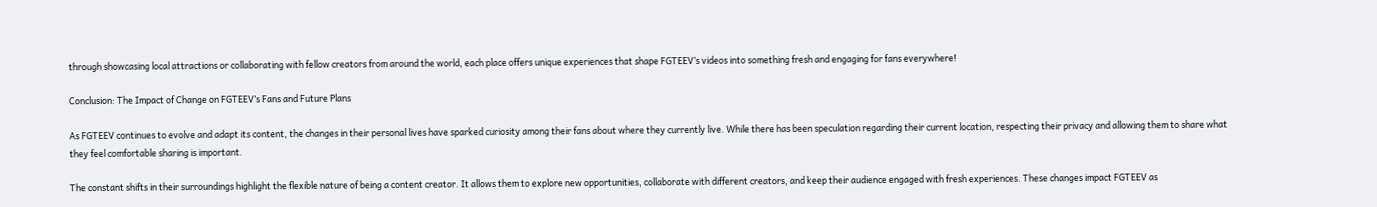through showcasing local attractions or collaborating with fellow creators from around the world, each place offers unique experiences that shape FGTEEV’s videos into something fresh and engaging for fans everywhere!

Conclusion: The Impact of Change on FGTEEV’s Fans and Future Plans

As FGTEEV continues to evolve and adapt its content, the changes in their personal lives have sparked curiosity among their fans about where they currently live. While there has been speculation regarding their current location, respecting their privacy and allowing them to share what they feel comfortable sharing is important.

The constant shifts in their surroundings highlight the flexible nature of being a content creator. It allows them to explore new opportunities, collaborate with different creators, and keep their audience engaged with fresh experiences. These changes impact FGTEEV as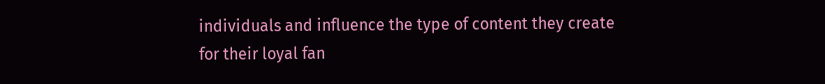individuals and influence the type of content they create for their loyal fan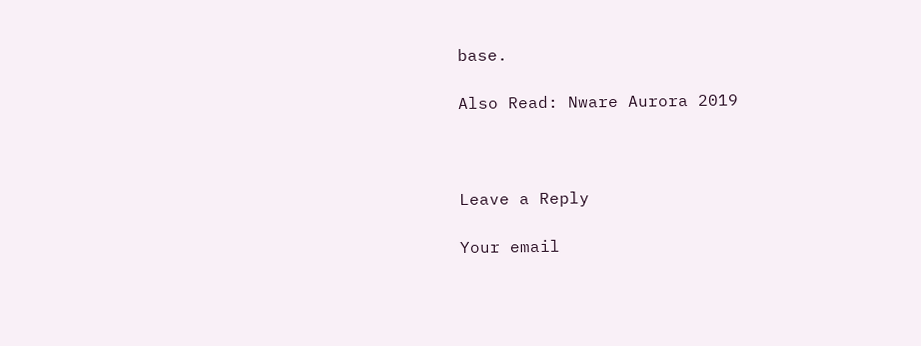base.

Also Read: Nware Aurora 2019



Leave a Reply

Your email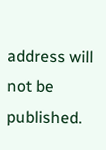address will not be published.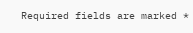Required fields are marked *